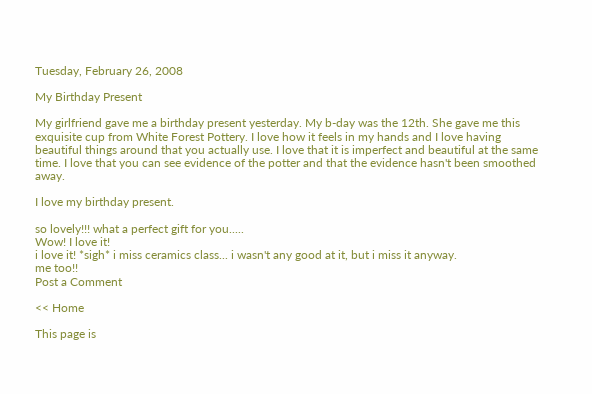Tuesday, February 26, 2008

My Birthday Present

My girlfriend gave me a birthday present yesterday. My b-day was the 12th. She gave me this exquisite cup from White Forest Pottery. I love how it feels in my hands and I love having beautiful things around that you actually use. I love that it is imperfect and beautiful at the same time. I love that you can see evidence of the potter and that the evidence hasn't been smoothed away.

I love my birthday present.

so lovely!!! what a perfect gift for you.....
Wow! I love it!
i love it! *sigh* i miss ceramics class... i wasn't any good at it, but i miss it anyway.
me too!!
Post a Comment

<< Home

This page is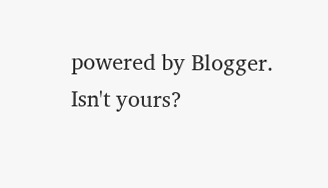powered by Blogger. Isn't yours?